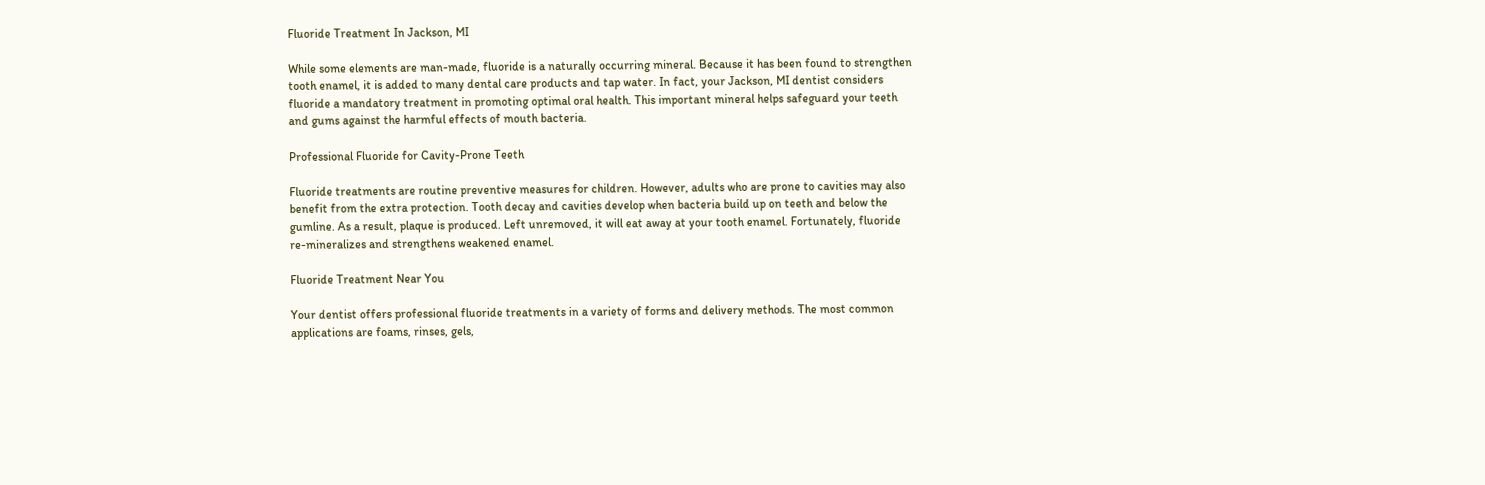Fluoride Treatment In Jackson, MI

While some elements are man-made, fluoride is a naturally occurring mineral. Because it has been found to strengthen tooth enamel, it is added to many dental care products and tap water. In fact, your Jackson, MI dentist considers fluoride a mandatory treatment in promoting optimal oral health. This important mineral helps safeguard your teeth and gums against the harmful effects of mouth bacteria.

Professional Fluoride for Cavity-Prone Teeth

Fluoride treatments are routine preventive measures for children. However, adults who are prone to cavities may also benefit from the extra protection. Tooth decay and cavities develop when bacteria build up on teeth and below the gumline. As a result, plaque is produced. Left unremoved, it will eat away at your tooth enamel. Fortunately, fluoride re-mineralizes and strengthens weakened enamel.

Fluoride Treatment Near You

Your dentist offers professional fluoride treatments in a variety of forms and delivery methods. The most common applications are foams, rinses, gels,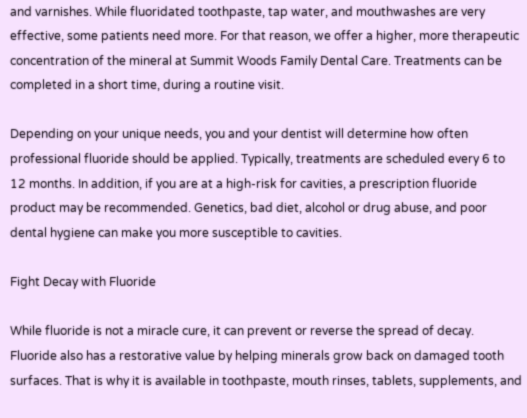and varnishes. While fluoridated toothpaste, tap water, and mouthwashes are very effective, some patients need more. For that reason, we offer a higher, more therapeutic concentration of the mineral at Summit Woods Family Dental Care. Treatments can be completed in a short time, during a routine visit.

Depending on your unique needs, you and your dentist will determine how often professional fluoride should be applied. Typically, treatments are scheduled every 6 to 12 months. In addition, if you are at a high-risk for cavities, a prescription fluoride product may be recommended. Genetics, bad diet, alcohol or drug abuse, and poor dental hygiene can make you more susceptible to cavities.

Fight Decay with Fluoride

While fluoride is not a miracle cure, it can prevent or reverse the spread of decay. Fluoride also has a restorative value by helping minerals grow back on damaged tooth surfaces. That is why it is available in toothpaste, mouth rinses, tablets, supplements, and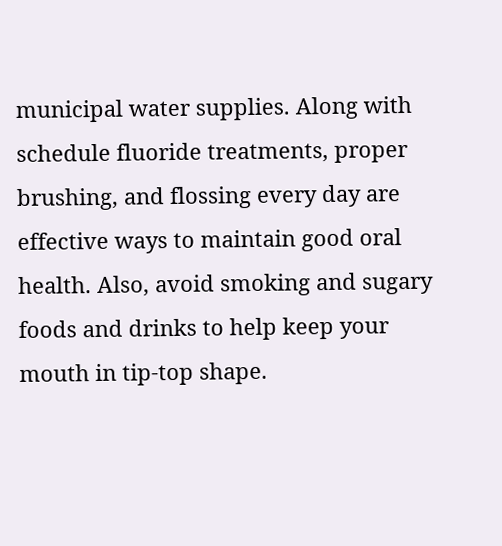municipal water supplies. Along with schedule fluoride treatments, proper brushing, and flossing every day are effective ways to maintain good oral health. Also, avoid smoking and sugary foods and drinks to help keep your mouth in tip-top shape.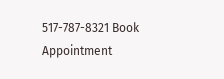517-787-8321 Book Appointment